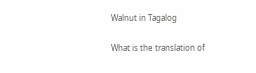Walnut in Tagalog

What is the translation of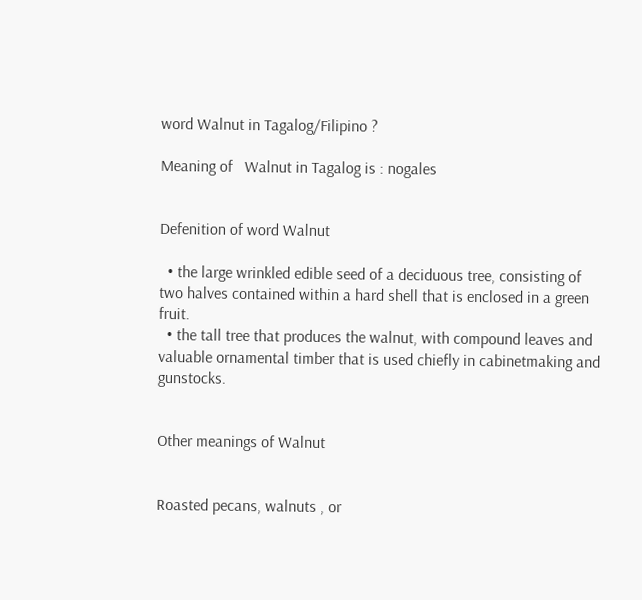word Walnut in Tagalog/Filipino ?

Meaning of   Walnut in Tagalog is : nogales


Defenition of word Walnut

  • the large wrinkled edible seed of a deciduous tree, consisting of two halves contained within a hard shell that is enclosed in a green fruit.
  • the tall tree that produces the walnut, with compound leaves and valuable ornamental timber that is used chiefly in cabinetmaking and gunstocks.


Other meanings of Walnut


Roasted pecans, walnuts , or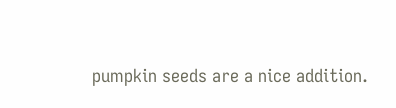pumpkin seeds are a nice addition.